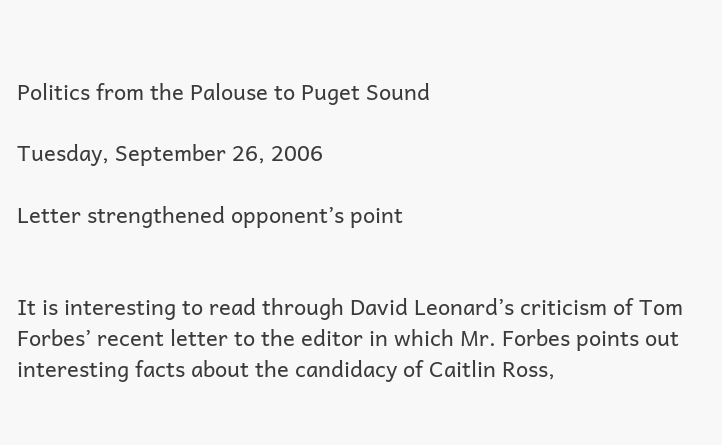Politics from the Palouse to Puget Sound

Tuesday, September 26, 2006

Letter strengthened opponent’s point


It is interesting to read through David Leonard’s criticism of Tom Forbes’ recent letter to the editor in which Mr. Forbes points out interesting facts about the candidacy of Caitlin Ross,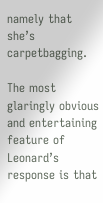namely that she’s carpetbagging.

The most glaringly obvious and entertaining feature of Leonard’s response is that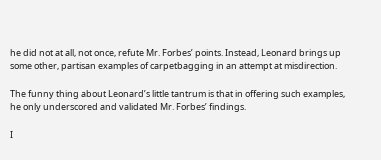he did not at all, not once, refute Mr. Forbes’ points. Instead, Leonard brings up some other, partisan examples of carpetbagging in an attempt at misdirection.

The funny thing about Leonard’s little tantrum is that in offering such examples, he only underscored and validated Mr. Forbes’ findings.

I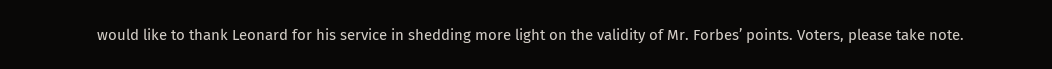would like to thank Leonard for his service in shedding more light on the validity of Mr. Forbes’ points. Voters, please take note.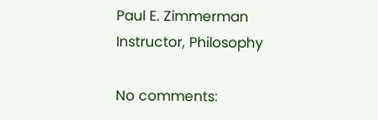Paul E. Zimmerman
Instructor, Philosophy

No comments: